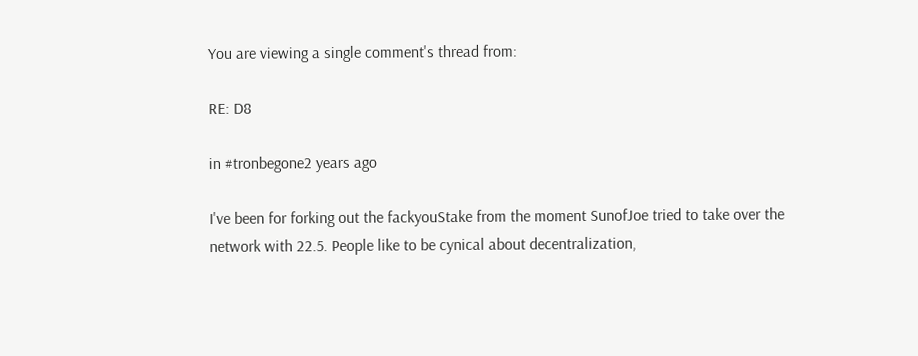You are viewing a single comment's thread from:

RE: D8

in #tronbegone2 years ago

I've been for forking out the fackyouStake from the moment SunofJoe tried to take over the network with 22.5. People like to be cynical about decentralization,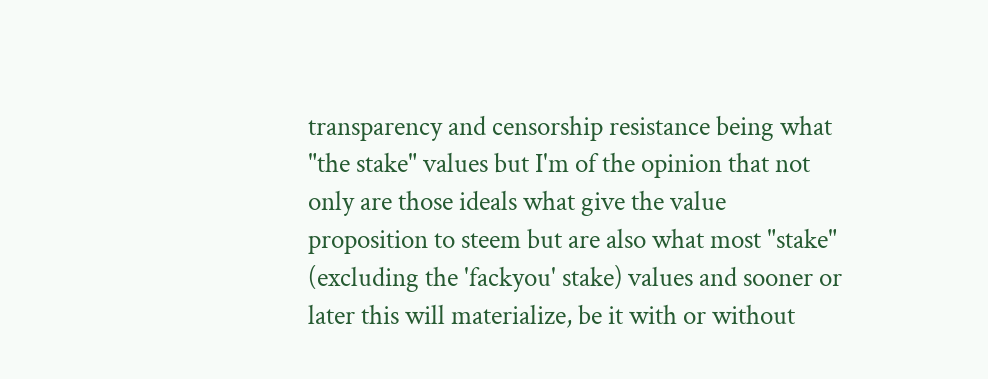transparency and censorship resistance being what "the stake" values but I'm of the opinion that not only are those ideals what give the value proposition to steem but are also what most "stake" (excluding the 'fackyou' stake) values and sooner or later this will materialize, be it with or without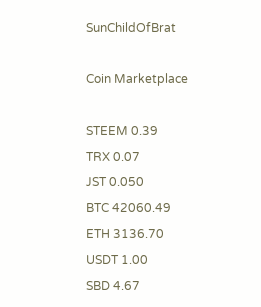SunChildOfBrat

Coin Marketplace

STEEM 0.39
TRX 0.07
JST 0.050
BTC 42060.49
ETH 3136.70
USDT 1.00
SBD 4.67